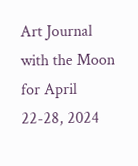Art Journal with the Moon for April 22-28, 2024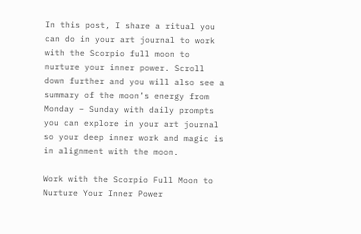In this post, I share a ritual you can do in your art journal to work with the Scorpio full moon to nurture your inner power. Scroll down further and you will also see a summary of the moon’s energy from Monday – Sunday with daily prompts you can explore in your art journal so your deep inner work and magic is in alignment with the moon.

Work with the Scorpio Full Moon to Nurture Your Inner Power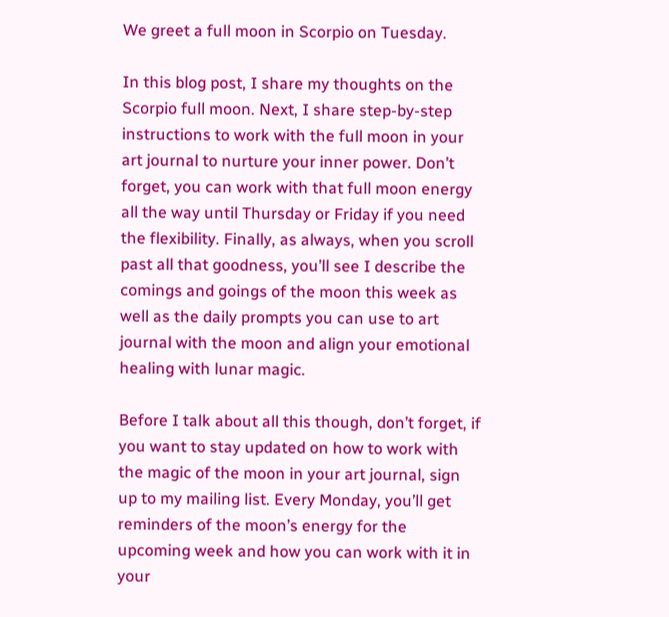We greet a full moon in Scorpio on Tuesday.

In this blog post, I share my thoughts on the Scorpio full moon. Next, I share step-by-step instructions to work with the full moon in your art journal to nurture your inner power. Don’t forget, you can work with that full moon energy all the way until Thursday or Friday if you need the flexibility. Finally, as always, when you scroll past all that goodness, you’ll see I describe the comings and goings of the moon this week as well as the daily prompts you can use to art journal with the moon and align your emotional healing with lunar magic.

Before I talk about all this though, don’t forget, if you want to stay updated on how to work with the magic of the moon in your art journal, sign up to my mailing list. Every Monday, you’ll get reminders of the moon’s energy for the upcoming week and how you can work with it in your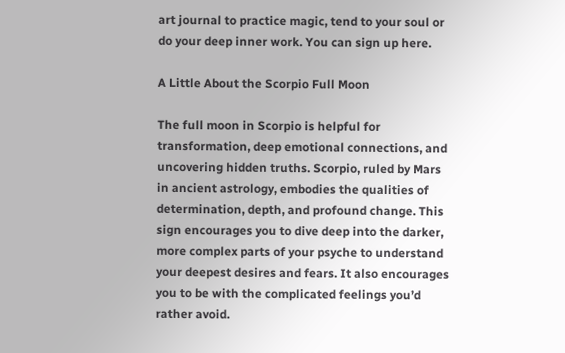art journal to practice magic, tend to your soul or do your deep inner work. You can sign up here.

A Little About the Scorpio Full Moon

The full moon in Scorpio is helpful for transformation, deep emotional connections, and uncovering hidden truths. Scorpio, ruled by Mars in ancient astrology, embodies the qualities of determination, depth, and profound change. This sign encourages you to dive deep into the darker, more complex parts of your psyche to understand your deepest desires and fears. It also encourages you to be with the complicated feelings you’d rather avoid.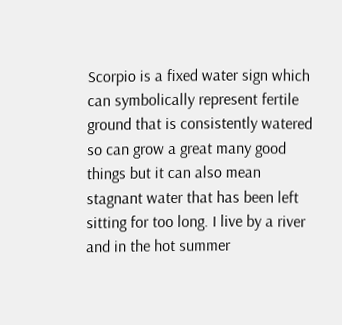Scorpio is a fixed water sign which can symbolically represent fertile ground that is consistently watered so can grow a great many good things but it can also mean stagnant water that has been left sitting for too long. I live by a river and in the hot summer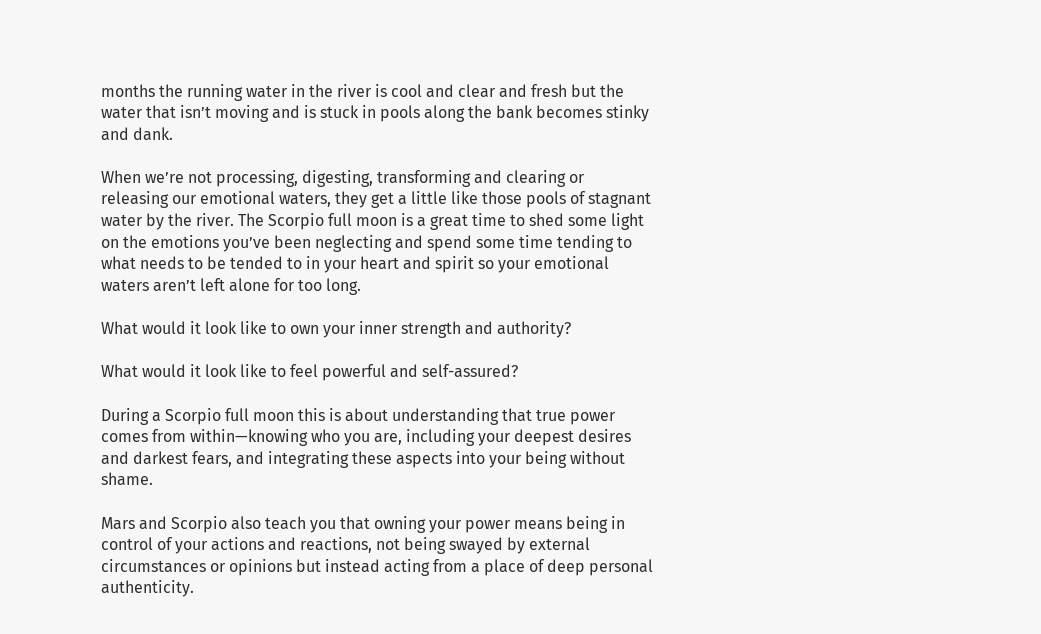months the running water in the river is cool and clear and fresh but the water that isn’t moving and is stuck in pools along the bank becomes stinky and dank.

When we’re not processing, digesting, transforming and clearing or releasing our emotional waters, they get a little like those pools of stagnant water by the river. The Scorpio full moon is a great time to shed some light on the emotions you’ve been neglecting and spend some time tending to what needs to be tended to in your heart and spirit so your emotional waters aren’t left alone for too long.

What would it look like to own your inner strength and authority?

What would it look like to feel powerful and self-assured?

During a Scorpio full moon this is about understanding that true power comes from within—knowing who you are, including your deepest desires and darkest fears, and integrating these aspects into your being without shame.

Mars and Scorpio also teach you that owning your power means being in control of your actions and reactions, not being swayed by external circumstances or opinions but instead acting from a place of deep personal authenticity.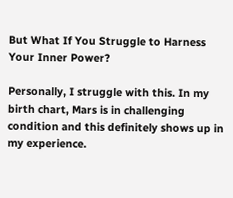But What If You Struggle to Harness Your Inner Power?

Personally, I struggle with this. In my birth chart, Mars is in challenging condition and this definitely shows up in my experience.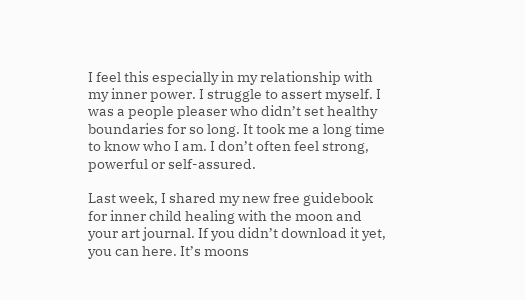I feel this especially in my relationship with my inner power. I struggle to assert myself. I was a people pleaser who didn’t set healthy boundaries for so long. It took me a long time to know who I am. I don’t often feel strong, powerful or self-assured.

Last week, I shared my new free guidebook for inner child healing with the moon and your art journal. If you didn’t download it yet, you can here. It’s moons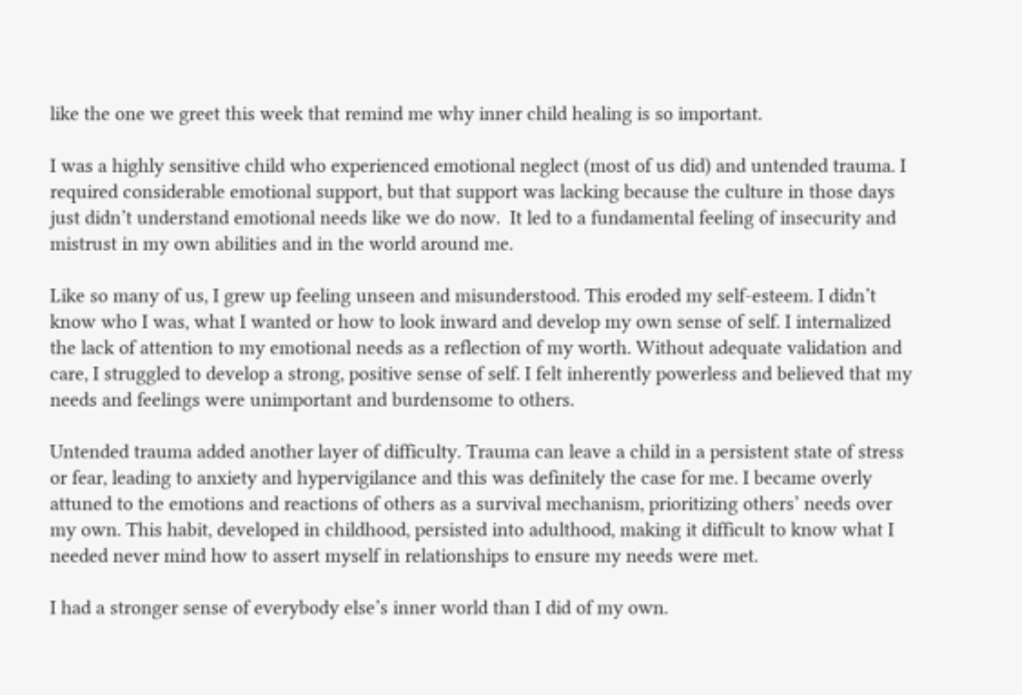like the one we greet this week that remind me why inner child healing is so important.

I was a highly sensitive child who experienced emotional neglect (most of us did) and untended trauma. I required considerable emotional support, but that support was lacking because the culture in those days just didn’t understand emotional needs like we do now.  It led to a fundamental feeling of insecurity and mistrust in my own abilities and in the world around me.

Like so many of us, I grew up feeling unseen and misunderstood. This eroded my self-esteem. I didn’t know who I was, what I wanted or how to look inward and develop my own sense of self. I internalized the lack of attention to my emotional needs as a reflection of my worth. Without adequate validation and care, I struggled to develop a strong, positive sense of self. I felt inherently powerless and believed that my needs and feelings were unimportant and burdensome to others.

Untended trauma added another layer of difficulty. Trauma can leave a child in a persistent state of stress or fear, leading to anxiety and hypervigilance and this was definitely the case for me. I became overly attuned to the emotions and reactions of others as a survival mechanism, prioritizing others’ needs over my own. This habit, developed in childhood, persisted into adulthood, making it difficult to know what I needed never mind how to assert myself in relationships to ensure my needs were met.

I had a stronger sense of everybody else’s inner world than I did of my own.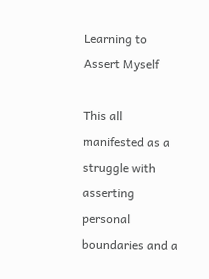Learning to Assert Myself

This all manifested as a struggle with asserting personal boundaries and a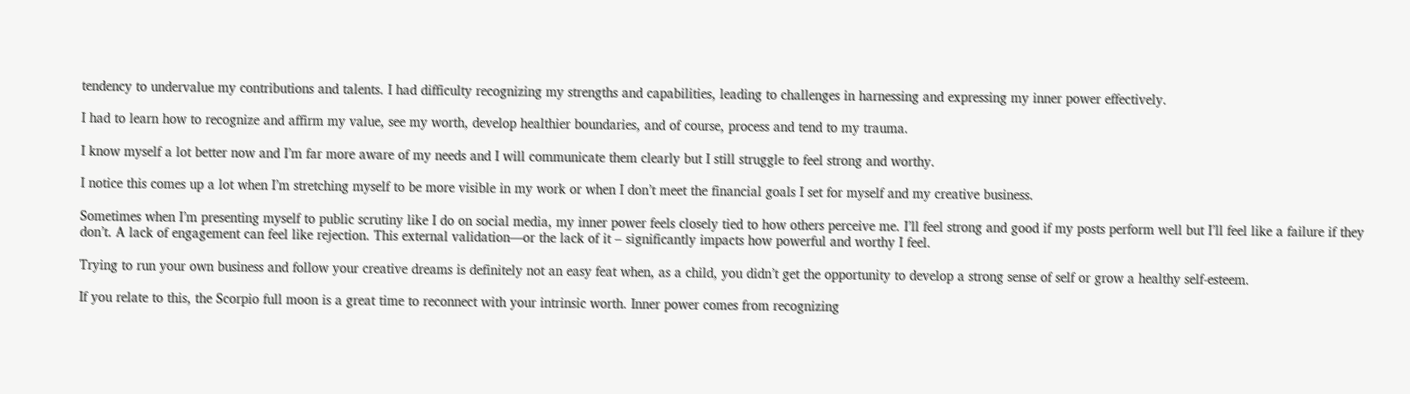tendency to undervalue my contributions and talents. I had difficulty recognizing my strengths and capabilities, leading to challenges in harnessing and expressing my inner power effectively.

I had to learn how to recognize and affirm my value, see my worth, develop healthier boundaries, and of course, process and tend to my trauma.

I know myself a lot better now and I’m far more aware of my needs and I will communicate them clearly but I still struggle to feel strong and worthy.

I notice this comes up a lot when I’m stretching myself to be more visible in my work or when I don’t meet the financial goals I set for myself and my creative business.

Sometimes when I’m presenting myself to public scrutiny like I do on social media, my inner power feels closely tied to how others perceive me. I’ll feel strong and good if my posts perform well but I’ll feel like a failure if they don’t. A lack of engagement can feel like rejection. This external validation—or the lack of it – significantly impacts how powerful and worthy I feel.

Trying to run your own business and follow your creative dreams is definitely not an easy feat when, as a child, you didn’t get the opportunity to develop a strong sense of self or grow a healthy self-esteem.

If you relate to this, the Scorpio full moon is a great time to reconnect with your intrinsic worth. Inner power comes from recognizing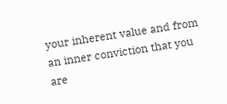your inherent value and from an inner conviction that you are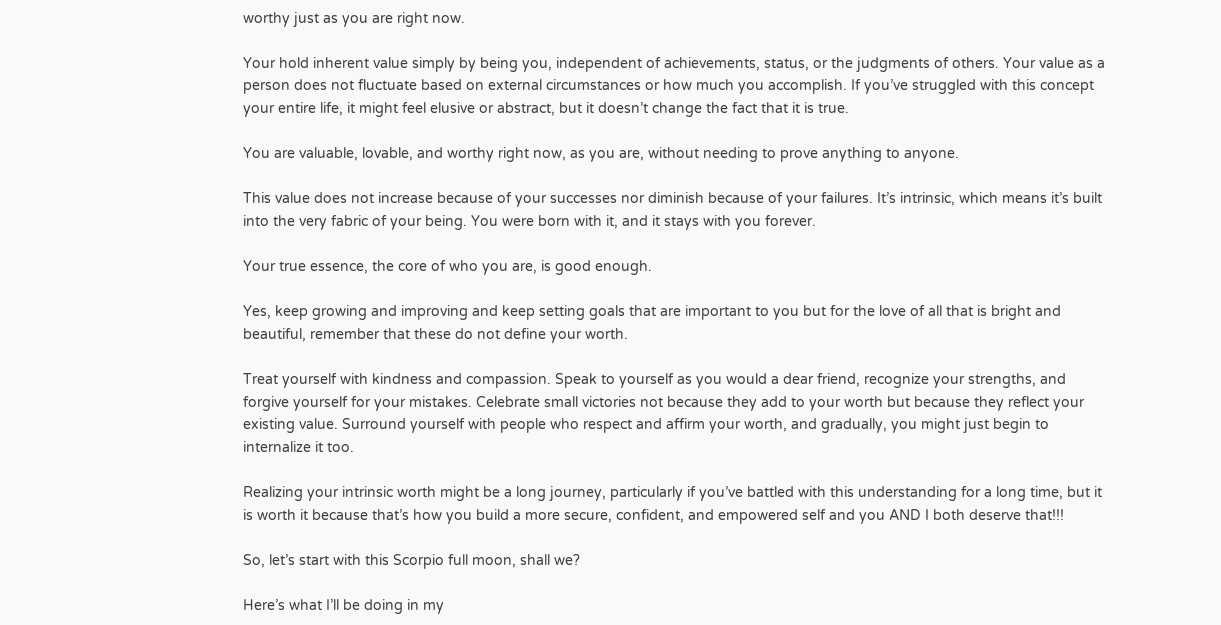worthy just as you are right now.

Your hold inherent value simply by being you, independent of achievements, status, or the judgments of others. Your value as a person does not fluctuate based on external circumstances or how much you accomplish. If you’ve struggled with this concept your entire life, it might feel elusive or abstract, but it doesn’t change the fact that it is true.

You are valuable, lovable, and worthy right now, as you are, without needing to prove anything to anyone.

This value does not increase because of your successes nor diminish because of your failures. It’s intrinsic, which means it’s built into the very fabric of your being. You were born with it, and it stays with you forever.

Your true essence, the core of who you are, is good enough.

Yes, keep growing and improving and keep setting goals that are important to you but for the love of all that is bright and beautiful, remember that these do not define your worth.

Treat yourself with kindness and compassion. Speak to yourself as you would a dear friend, recognize your strengths, and forgive yourself for your mistakes. Celebrate small victories not because they add to your worth but because they reflect your existing value. Surround yourself with people who respect and affirm your worth, and gradually, you might just begin to internalize it too.

Realizing your intrinsic worth might be a long journey, particularly if you’ve battled with this understanding for a long time, but it is worth it because that’s how you build a more secure, confident, and empowered self and you AND I both deserve that!!!

So, let’s start with this Scorpio full moon, shall we?

Here’s what I’ll be doing in my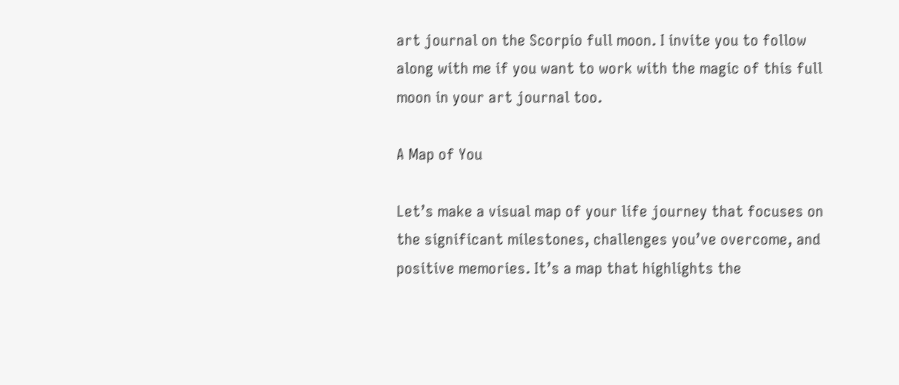art journal on the Scorpio full moon. I invite you to follow along with me if you want to work with the magic of this full moon in your art journal too.

A Map of You

Let’s make a visual map of your life journey that focuses on the significant milestones, challenges you’ve overcome, and positive memories. It’s a map that highlights the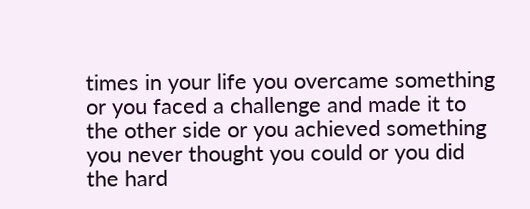times in your life you overcame something or you faced a challenge and made it to the other side or you achieved something you never thought you could or you did the hard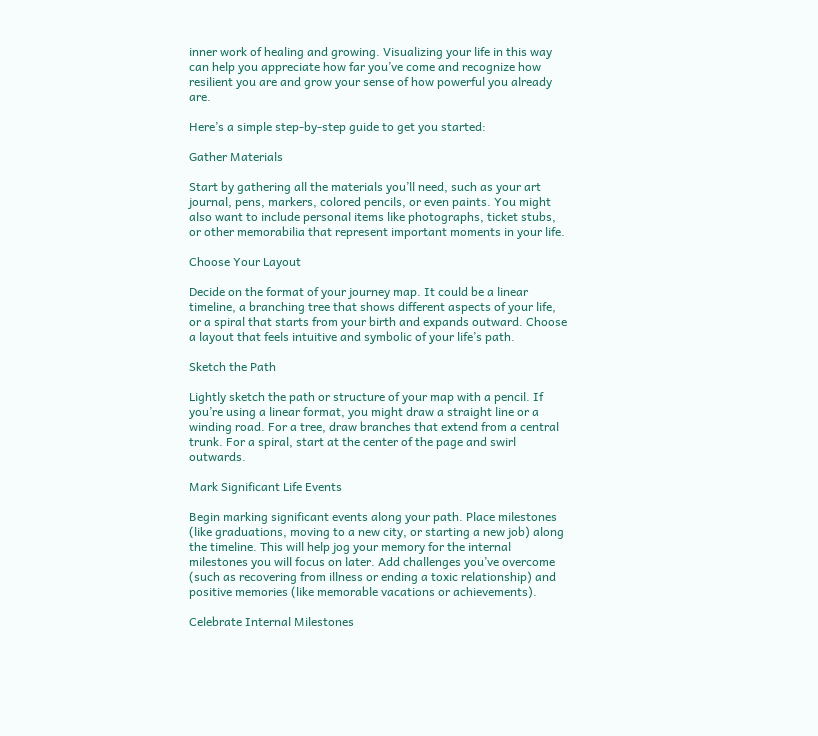inner work of healing and growing. Visualizing your life in this way can help you appreciate how far you’ve come and recognize how resilient you are and grow your sense of how powerful you already are.

Here’s a simple step-by-step guide to get you started:

Gather Materials

Start by gathering all the materials you’ll need, such as your art journal, pens, markers, colored pencils, or even paints. You might also want to include personal items like photographs, ticket stubs, or other memorabilia that represent important moments in your life.

Choose Your Layout

Decide on the format of your journey map. It could be a linear timeline, a branching tree that shows different aspects of your life, or a spiral that starts from your birth and expands outward. Choose a layout that feels intuitive and symbolic of your life’s path.

Sketch the Path

Lightly sketch the path or structure of your map with a pencil. If you’re using a linear format, you might draw a straight line or a winding road. For a tree, draw branches that extend from a central trunk. For a spiral, start at the center of the page and swirl outwards.

Mark Significant Life Events

Begin marking significant events along your path. Place milestones (like graduations, moving to a new city, or starting a new job) along the timeline. This will help jog your memory for the internal milestones you will focus on later. Add challenges you’ve overcome (such as recovering from illness or ending a toxic relationship) and positive memories (like memorable vacations or achievements).

Celebrate Internal Milestones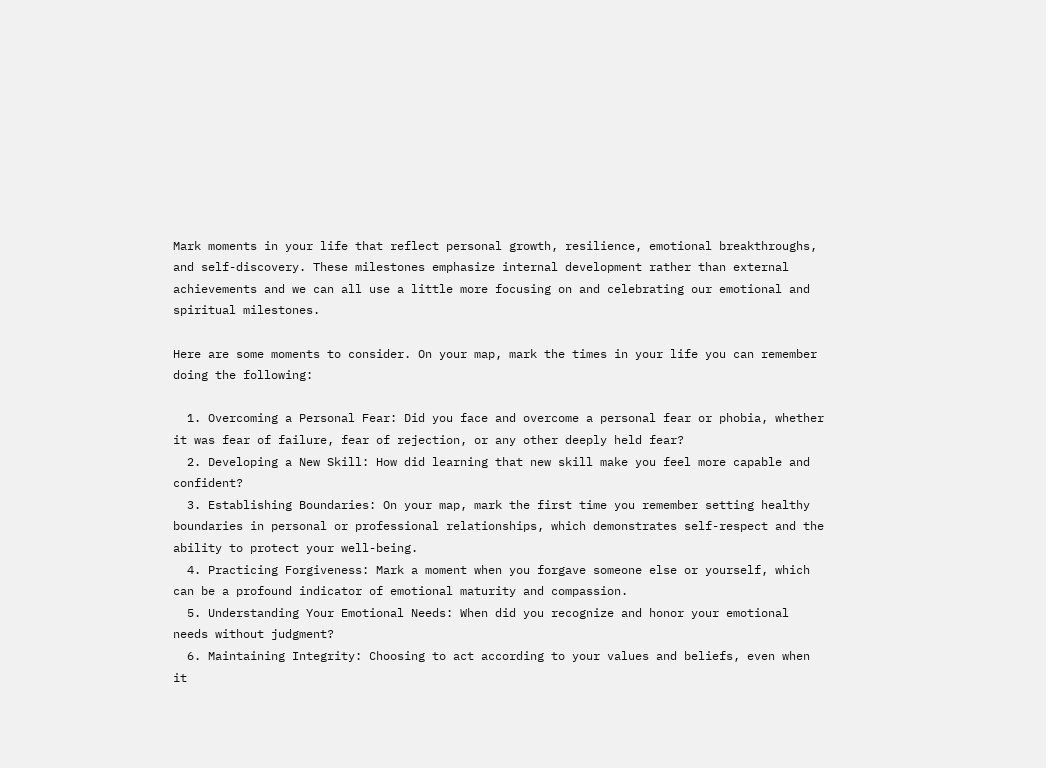Mark moments in your life that reflect personal growth, resilience, emotional breakthroughs, and self-discovery. These milestones emphasize internal development rather than external achievements and we can all use a little more focusing on and celebrating our emotional and spiritual milestones.

Here are some moments to consider. On your map, mark the times in your life you can remember doing the following:

  1. Overcoming a Personal Fear: Did you face and overcome a personal fear or phobia, whether it was fear of failure, fear of rejection, or any other deeply held fear?
  2. Developing a New Skill: How did learning that new skill make you feel more capable and confident?
  3. Establishing Boundaries: On your map, mark the first time you remember setting healthy boundaries in personal or professional relationships, which demonstrates self-respect and the ability to protect your well-being.
  4. Practicing Forgiveness: Mark a moment when you forgave someone else or yourself, which can be a profound indicator of emotional maturity and compassion.
  5. Understanding Your Emotional Needs: When did you recognize and honor your emotional needs without judgment?
  6. Maintaining Integrity: Choosing to act according to your values and beliefs, even when it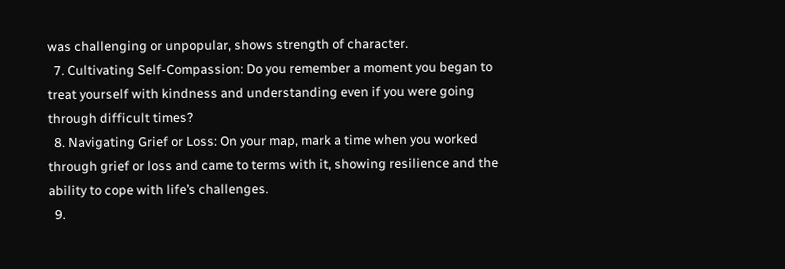was challenging or unpopular, shows strength of character.
  7. Cultivating Self-Compassion: Do you remember a moment you began to treat yourself with kindness and understanding even if you were going through difficult times?
  8. Navigating Grief or Loss: On your map, mark a time when you worked through grief or loss and came to terms with it, showing resilience and the ability to cope with life’s challenges.
  9.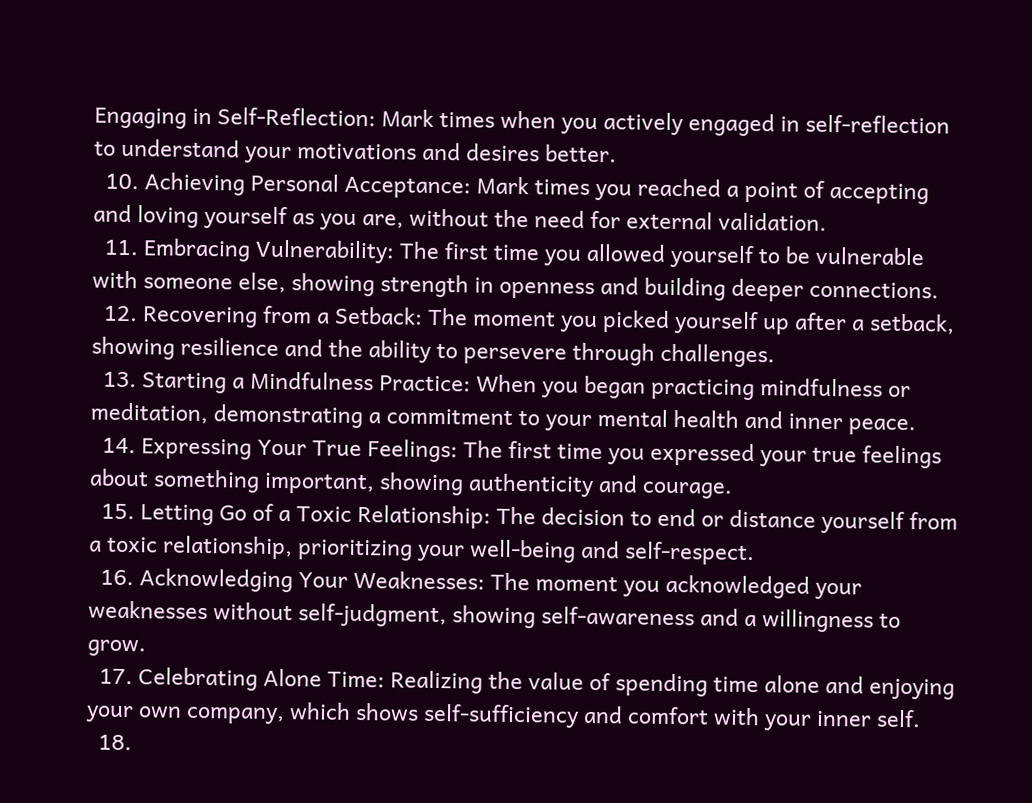Engaging in Self-Reflection: Mark times when you actively engaged in self-reflection to understand your motivations and desires better.
  10. Achieving Personal Acceptance: Mark times you reached a point of accepting and loving yourself as you are, without the need for external validation.
  11. Embracing Vulnerability: The first time you allowed yourself to be vulnerable with someone else, showing strength in openness and building deeper connections.
  12. Recovering from a Setback: The moment you picked yourself up after a setback, showing resilience and the ability to persevere through challenges.
  13. Starting a Mindfulness Practice: When you began practicing mindfulness or meditation, demonstrating a commitment to your mental health and inner peace.
  14. Expressing Your True Feelings: The first time you expressed your true feelings about something important, showing authenticity and courage.
  15. Letting Go of a Toxic Relationship: The decision to end or distance yourself from a toxic relationship, prioritizing your well-being and self-respect.
  16. Acknowledging Your Weaknesses: The moment you acknowledged your weaknesses without self-judgment, showing self-awareness and a willingness to grow.
  17. Celebrating Alone Time: Realizing the value of spending time alone and enjoying your own company, which shows self-sufficiency and comfort with your inner self.
  18.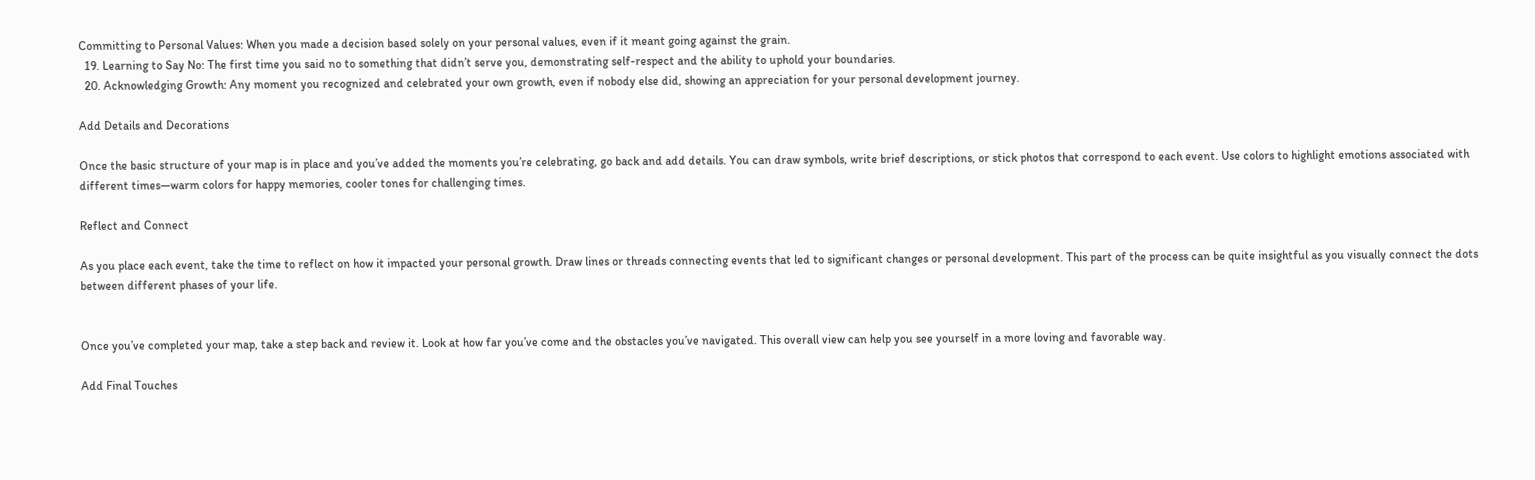Committing to Personal Values: When you made a decision based solely on your personal values, even if it meant going against the grain.
  19. Learning to Say No: The first time you said no to something that didn’t serve you, demonstrating self-respect and the ability to uphold your boundaries.
  20. Acknowledging Growth: Any moment you recognized and celebrated your own growth, even if nobody else did, showing an appreciation for your personal development journey.

Add Details and Decorations

Once the basic structure of your map is in place and you’ve added the moments you’re celebrating, go back and add details. You can draw symbols, write brief descriptions, or stick photos that correspond to each event. Use colors to highlight emotions associated with different times—warm colors for happy memories, cooler tones for challenging times.

Reflect and Connect

As you place each event, take the time to reflect on how it impacted your personal growth. Draw lines or threads connecting events that led to significant changes or personal development. This part of the process can be quite insightful as you visually connect the dots between different phases of your life.


Once you’ve completed your map, take a step back and review it. Look at how far you’ve come and the obstacles you’ve navigated. This overall view can help you see yourself in a more loving and favorable way.

Add Final Touches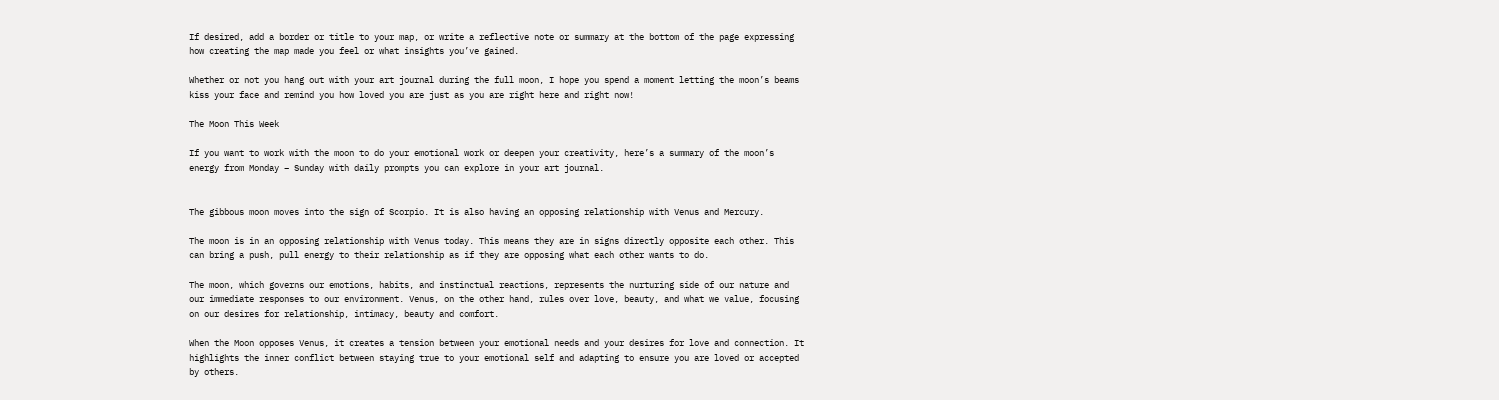If desired, add a border or title to your map, or write a reflective note or summary at the bottom of the page expressing how creating the map made you feel or what insights you’ve gained.

Whether or not you hang out with your art journal during the full moon, I hope you spend a moment letting the moon’s beams kiss your face and remind you how loved you are just as you are right here and right now!

The Moon This Week

If you want to work with the moon to do your emotional work or deepen your creativity, here’s a summary of the moon’s energy from Monday – Sunday with daily prompts you can explore in your art journal.


The gibbous moon moves into the sign of Scorpio. It is also having an opposing relationship with Venus and Mercury.

The moon is in an opposing relationship with Venus today. This means they are in signs directly opposite each other. This can bring a push, pull energy to their relationship as if they are opposing what each other wants to do.

The moon, which governs our emotions, habits, and instinctual reactions, represents the nurturing side of our nature and our immediate responses to our environment. Venus, on the other hand, rules over love, beauty, and what we value, focusing on our desires for relationship, intimacy, beauty and comfort.

When the Moon opposes Venus, it creates a tension between your emotional needs and your desires for love and connection. It highlights the inner conflict between staying true to your emotional self and adapting to ensure you are loved or accepted by others.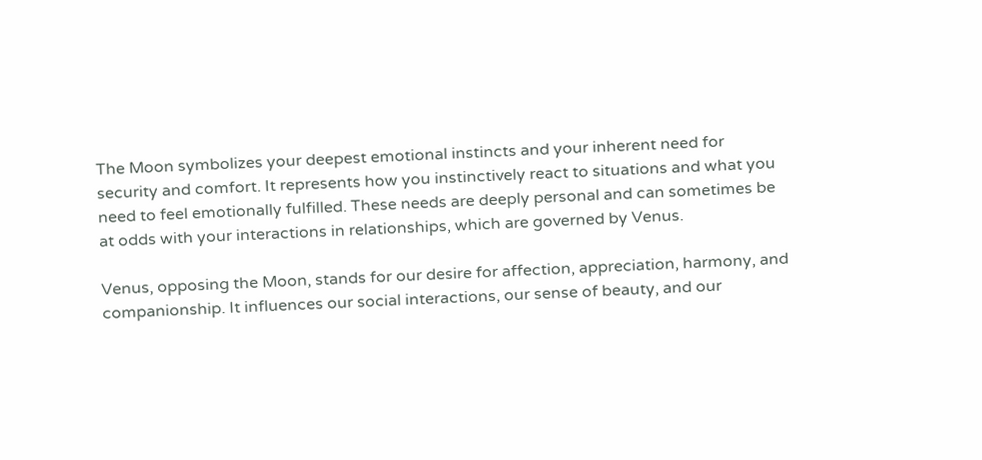The Moon symbolizes your deepest emotional instincts and your inherent need for security and comfort. It represents how you instinctively react to situations and what you need to feel emotionally fulfilled. These needs are deeply personal and can sometimes be at odds with your interactions in relationships, which are governed by Venus.

Venus, opposing the Moon, stands for our desire for affection, appreciation, harmony, and companionship. It influences our social interactions, our sense of beauty, and our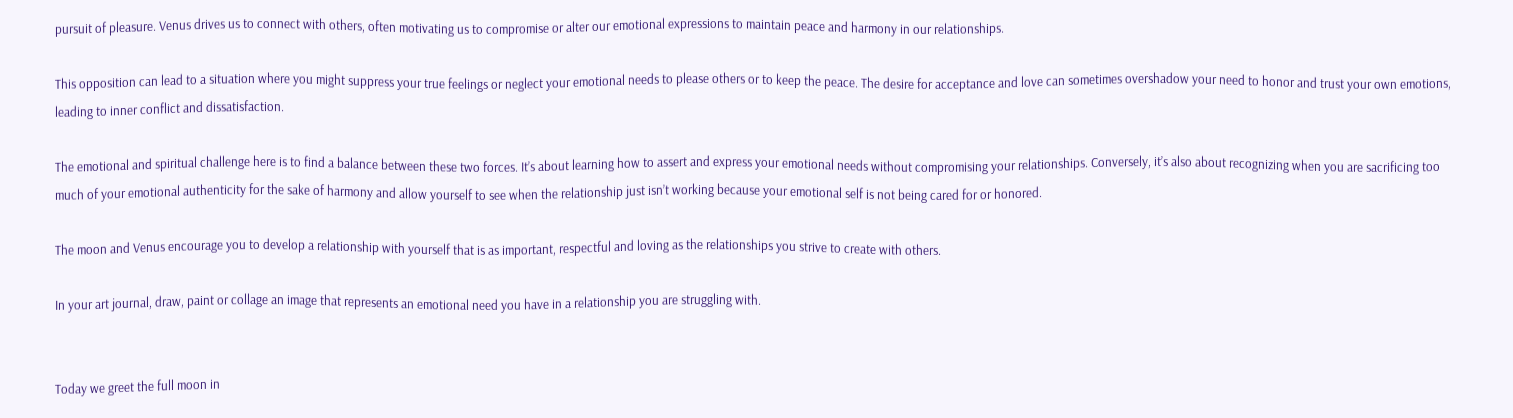pursuit of pleasure. Venus drives us to connect with others, often motivating us to compromise or alter our emotional expressions to maintain peace and harmony in our relationships.

This opposition can lead to a situation where you might suppress your true feelings or neglect your emotional needs to please others or to keep the peace. The desire for acceptance and love can sometimes overshadow your need to honor and trust your own emotions, leading to inner conflict and dissatisfaction.

The emotional and spiritual challenge here is to find a balance between these two forces. It’s about learning how to assert and express your emotional needs without compromising your relationships. Conversely, it’s also about recognizing when you are sacrificing too much of your emotional authenticity for the sake of harmony and allow yourself to see when the relationship just isn’t working because your emotional self is not being cared for or honored.

The moon and Venus encourage you to develop a relationship with yourself that is as important, respectful and loving as the relationships you strive to create with others.

In your art journal, draw, paint or collage an image that represents an emotional need you have in a relationship you are struggling with.


Today we greet the full moon in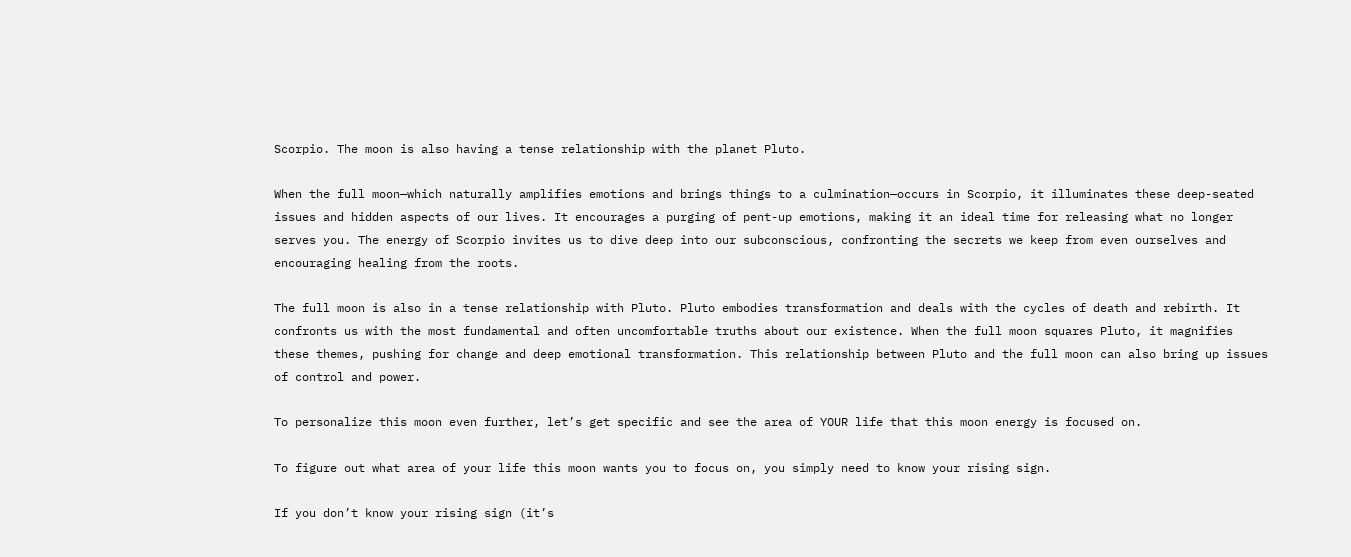Scorpio. The moon is also having a tense relationship with the planet Pluto.

When the full moon—which naturally amplifies emotions and brings things to a culmination—occurs in Scorpio, it illuminates these deep-seated issues and hidden aspects of our lives. It encourages a purging of pent-up emotions, making it an ideal time for releasing what no longer serves you. The energy of Scorpio invites us to dive deep into our subconscious, confronting the secrets we keep from even ourselves and encouraging healing from the roots.

The full moon is also in a tense relationship with Pluto. Pluto embodies transformation and deals with the cycles of death and rebirth. It confronts us with the most fundamental and often uncomfortable truths about our existence. When the full moon squares Pluto, it magnifies these themes, pushing for change and deep emotional transformation. This relationship between Pluto and the full moon can also bring up issues of control and power.

To personalize this moon even further, let’s get specific and see the area of YOUR life that this moon energy is focused on.

To figure out what area of your life this moon wants you to focus on, you simply need to know your rising sign.

If you don’t know your rising sign (it’s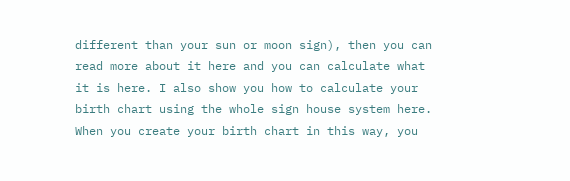different than your sun or moon sign), then you can read more about it here and you can calculate what it is here. I also show you how to calculate your birth chart using the whole sign house system here. When you create your birth chart in this way, you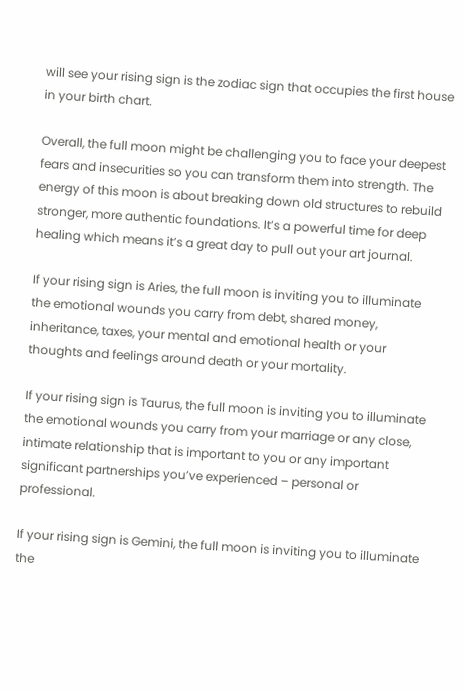will see your rising sign is the zodiac sign that occupies the first house in your birth chart.

Overall, the full moon might be challenging you to face your deepest fears and insecurities so you can transform them into strength. The energy of this moon is about breaking down old structures to rebuild stronger, more authentic foundations. It’s a powerful time for deep healing which means it’s a great day to pull out your art journal.

If your rising sign is Aries, the full moon is inviting you to illuminate the emotional wounds you carry from debt, shared money, inheritance, taxes, your mental and emotional health or your thoughts and feelings around death or your mortality.

If your rising sign is Taurus, the full moon is inviting you to illuminate the emotional wounds you carry from your marriage or any close, intimate relationship that is important to you or any important significant partnerships you’ve experienced – personal or professional.

If your rising sign is Gemini, the full moon is inviting you to illuminate the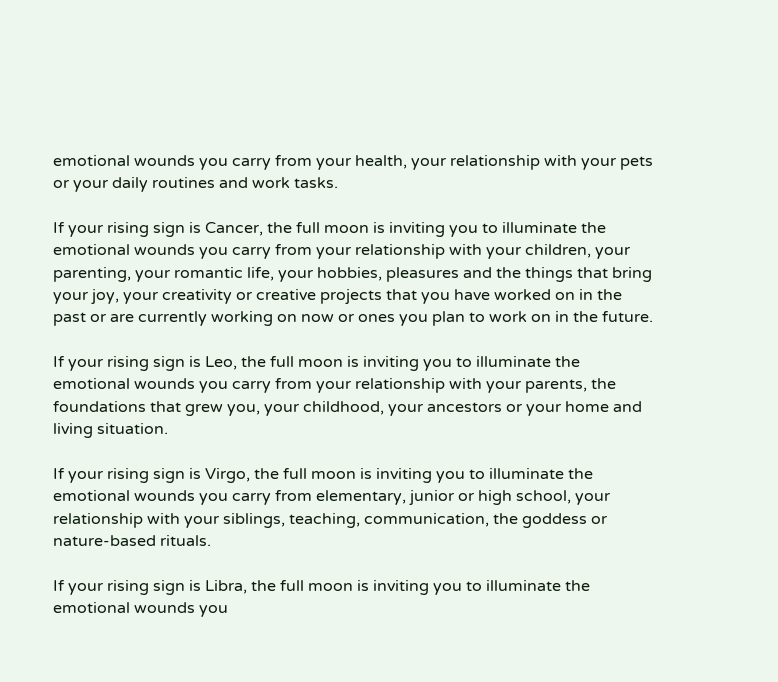emotional wounds you carry from your health, your relationship with your pets or your daily routines and work tasks.

If your rising sign is Cancer, the full moon is inviting you to illuminate the emotional wounds you carry from your relationship with your children, your parenting, your romantic life, your hobbies, pleasures and the things that bring your joy, your creativity or creative projects that you have worked on in the past or are currently working on now or ones you plan to work on in the future.

If your rising sign is Leo, the full moon is inviting you to illuminate the emotional wounds you carry from your relationship with your parents, the foundations that grew you, your childhood, your ancestors or your home and living situation.

If your rising sign is Virgo, the full moon is inviting you to illuminate the emotional wounds you carry from elementary, junior or high school, your relationship with your siblings, teaching, communication, the goddess or nature-based rituals.

If your rising sign is Libra, the full moon is inviting you to illuminate the emotional wounds you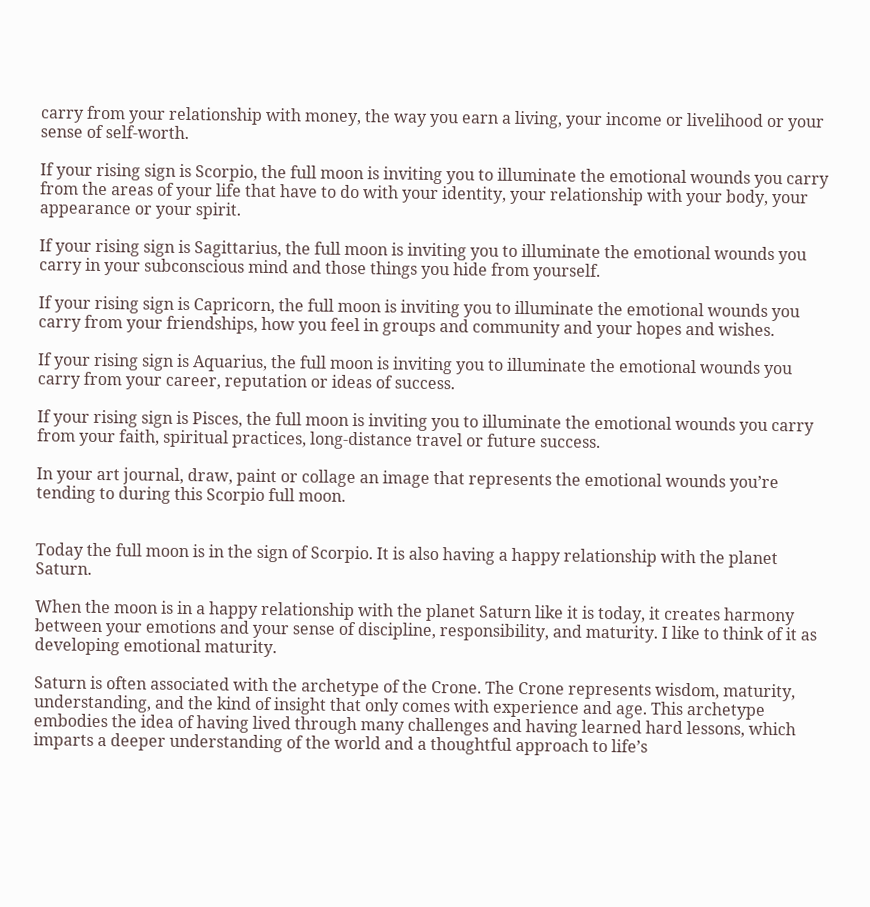carry from your relationship with money, the way you earn a living, your income or livelihood or your sense of self-worth.

If your rising sign is Scorpio, the full moon is inviting you to illuminate the emotional wounds you carry from the areas of your life that have to do with your identity, your relationship with your body, your appearance or your spirit.

If your rising sign is Sagittarius, the full moon is inviting you to illuminate the emotional wounds you carry in your subconscious mind and those things you hide from yourself.

If your rising sign is Capricorn, the full moon is inviting you to illuminate the emotional wounds you carry from your friendships, how you feel in groups and community and your hopes and wishes.

If your rising sign is Aquarius, the full moon is inviting you to illuminate the emotional wounds you carry from your career, reputation or ideas of success.

If your rising sign is Pisces, the full moon is inviting you to illuminate the emotional wounds you carry from your faith, spiritual practices, long-distance travel or future success.

In your art journal, draw, paint or collage an image that represents the emotional wounds you’re tending to during this Scorpio full moon.


Today the full moon is in the sign of Scorpio. It is also having a happy relationship with the planet Saturn.

When the moon is in a happy relationship with the planet Saturn like it is today, it creates harmony between your emotions and your sense of discipline, responsibility, and maturity. I like to think of it as developing emotional maturity.

Saturn is often associated with the archetype of the Crone. The Crone represents wisdom, maturity, understanding, and the kind of insight that only comes with experience and age. This archetype embodies the idea of having lived through many challenges and having learned hard lessons, which imparts a deeper understanding of the world and a thoughtful approach to life’s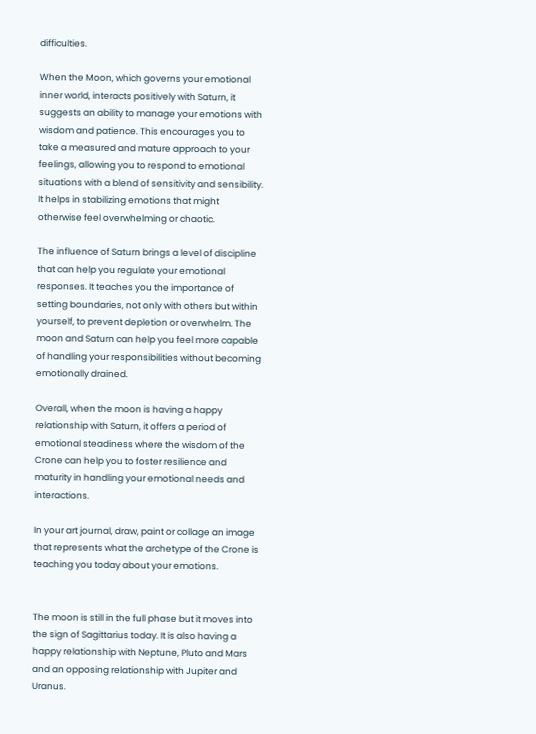difficulties.

When the Moon, which governs your emotional inner world, interacts positively with Saturn, it suggests an ability to manage your emotions with wisdom and patience. This encourages you to take a measured and mature approach to your feelings, allowing you to respond to emotional situations with a blend of sensitivity and sensibility. It helps in stabilizing emotions that might otherwise feel overwhelming or chaotic.

The influence of Saturn brings a level of discipline that can help you regulate your emotional responses. It teaches you the importance of setting boundaries, not only with others but within yourself, to prevent depletion or overwhelm. The moon and Saturn can help you feel more capable of handling your responsibilities without becoming emotionally drained.

Overall, when the moon is having a happy relationship with Saturn, it offers a period of emotional steadiness where the wisdom of the Crone can help you to foster resilience and maturity in handling your emotional needs and interactions.

In your art journal, draw, paint or collage an image that represents what the archetype of the Crone is teaching you today about your emotions.


The moon is still in the full phase but it moves into the sign of Sagittarius today. It is also having a happy relationship with Neptune, Pluto and Mars and an opposing relationship with Jupiter and Uranus.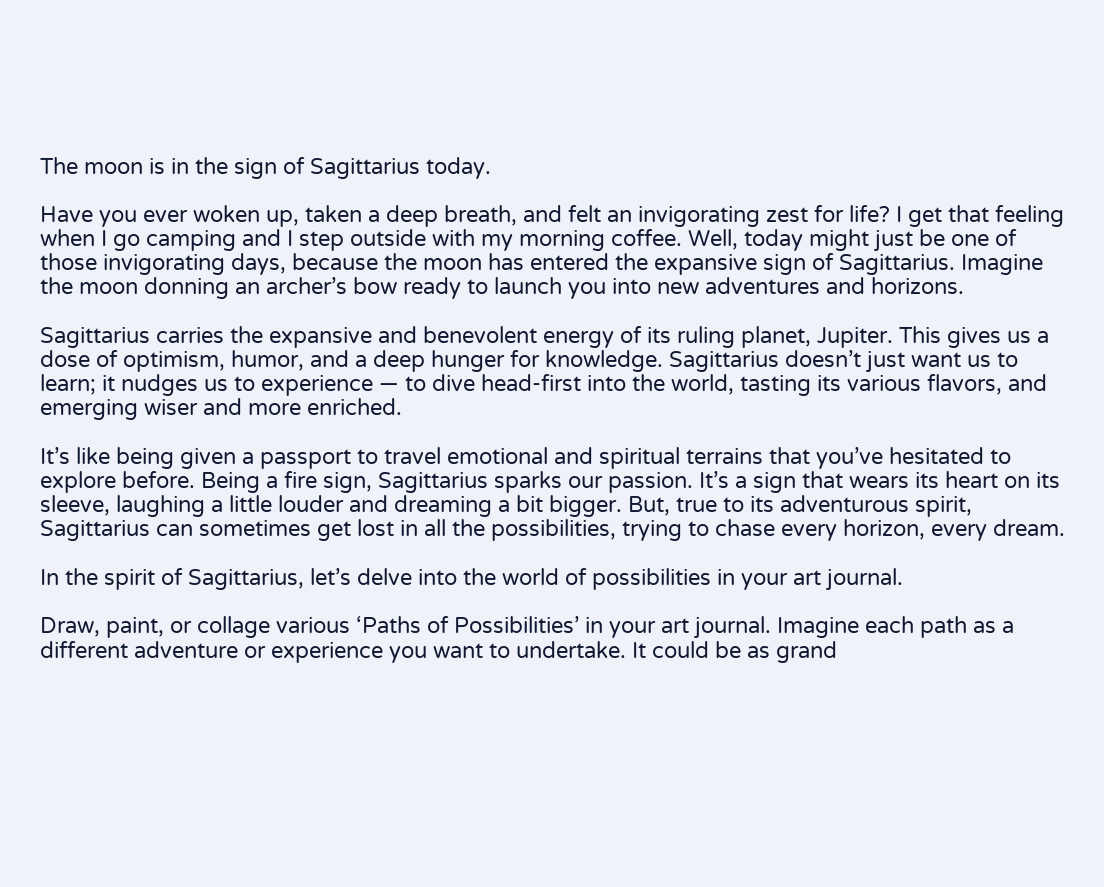The moon is in the sign of Sagittarius today.

Have you ever woken up, taken a deep breath, and felt an invigorating zest for life? I get that feeling when I go camping and I step outside with my morning coffee. Well, today might just be one of those invigorating days, because the moon has entered the expansive sign of Sagittarius. Imagine the moon donning an archer’s bow ready to launch you into new adventures and horizons.

Sagittarius carries the expansive and benevolent energy of its ruling planet, Jupiter. This gives us a dose of optimism, humor, and a deep hunger for knowledge. Sagittarius doesn’t just want us to learn; it nudges us to experience — to dive head-first into the world, tasting its various flavors, and emerging wiser and more enriched.

It’s like being given a passport to travel emotional and spiritual terrains that you’ve hesitated to explore before. Being a fire sign, Sagittarius sparks our passion. It’s a sign that wears its heart on its sleeve, laughing a little louder and dreaming a bit bigger. But, true to its adventurous spirit, Sagittarius can sometimes get lost in all the possibilities, trying to chase every horizon, every dream.

In the spirit of Sagittarius, let’s delve into the world of possibilities in your art journal.

Draw, paint, or collage various ‘Paths of Possibilities’ in your art journal. Imagine each path as a different adventure or experience you want to undertake. It could be as grand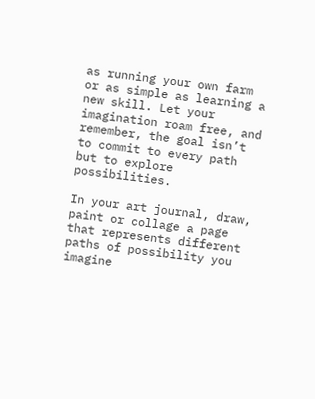as running your own farm or as simple as learning a new skill. Let your imagination roam free, and remember, the goal isn’t to commit to every path but to explore possibilities.

In your art journal, draw, paint or collage a page that represents different paths of possibility you imagine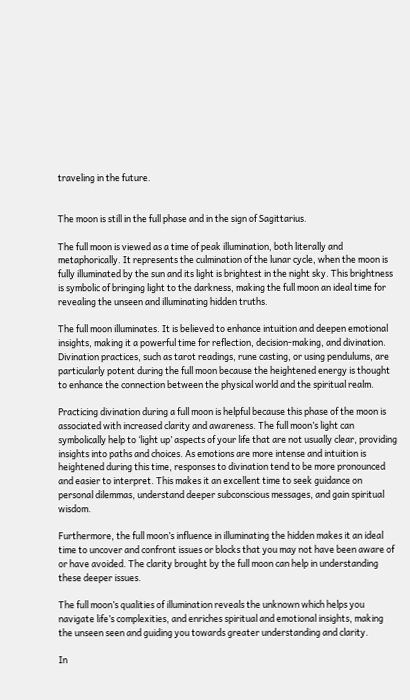traveling in the future.


The moon is still in the full phase and in the sign of Sagittarius.

The full moon is viewed as a time of peak illumination, both literally and metaphorically. It represents the culmination of the lunar cycle, when the moon is fully illuminated by the sun and its light is brightest in the night sky. This brightness is symbolic of bringing light to the darkness, making the full moon an ideal time for revealing the unseen and illuminating hidden truths.

The full moon illuminates. It is believed to enhance intuition and deepen emotional insights, making it a powerful time for reflection, decision-making, and divination. Divination practices, such as tarot readings, rune casting, or using pendulums, are particularly potent during the full moon because the heightened energy is thought to enhance the connection between the physical world and the spiritual realm.

Practicing divination during a full moon is helpful because this phase of the moon is associated with increased clarity and awareness. The full moon’s light can symbolically help to ‘light up’ aspects of your life that are not usually clear, providing insights into paths and choices. As emotions are more intense and intuition is heightened during this time, responses to divination tend to be more pronounced and easier to interpret. This makes it an excellent time to seek guidance on personal dilemmas, understand deeper subconscious messages, and gain spiritual wisdom.

Furthermore, the full moon’s influence in illuminating the hidden makes it an ideal time to uncover and confront issues or blocks that you may not have been aware of or have avoided. The clarity brought by the full moon can help in understanding these deeper issues.

The full moon’s qualities of illumination reveals the unknown which helps you navigate life’s complexities, and enriches spiritual and emotional insights, making the unseen seen and guiding you towards greater understanding and clarity.

In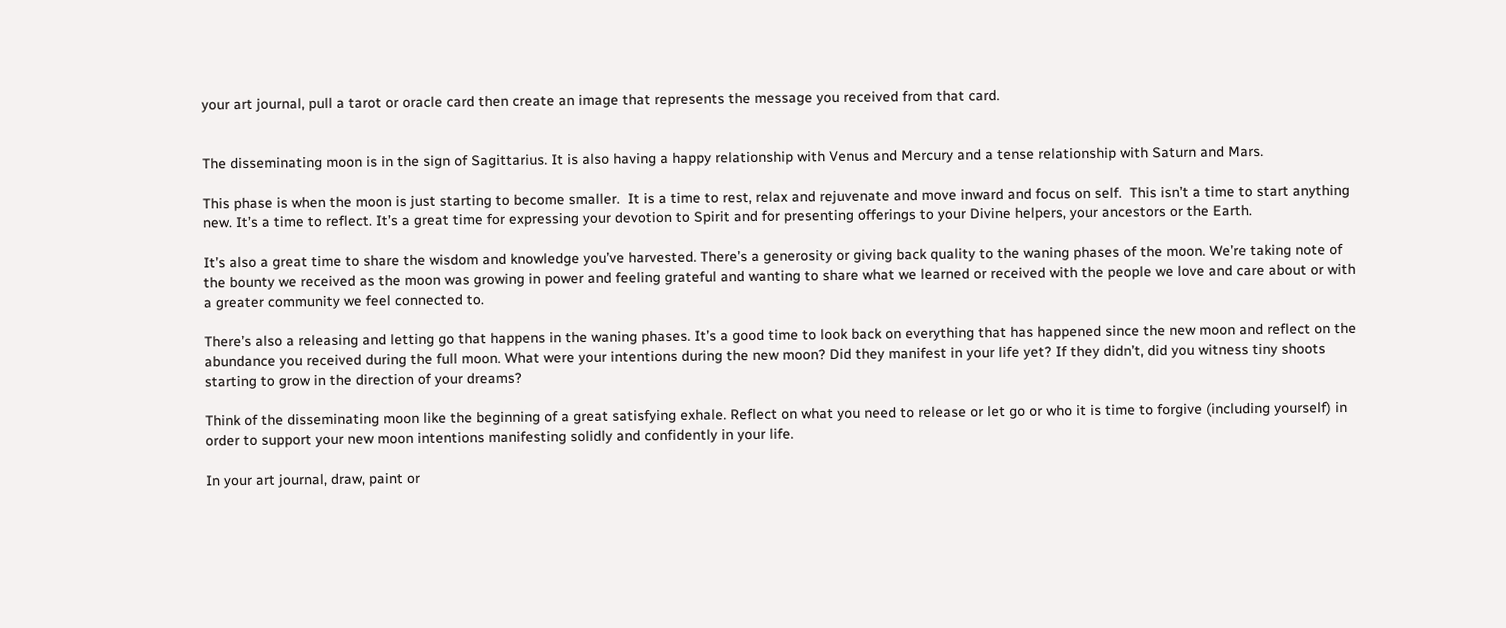your art journal, pull a tarot or oracle card then create an image that represents the message you received from that card.


The disseminating moon is in the sign of Sagittarius. It is also having a happy relationship with Venus and Mercury and a tense relationship with Saturn and Mars.

This phase is when the moon is just starting to become smaller.  It is a time to rest, relax and rejuvenate and move inward and focus on self.  This isn’t a time to start anything new. It’s a time to reflect. It’s a great time for expressing your devotion to Spirit and for presenting offerings to your Divine helpers, your ancestors or the Earth.

It’s also a great time to share the wisdom and knowledge you’ve harvested. There’s a generosity or giving back quality to the waning phases of the moon. We’re taking note of the bounty we received as the moon was growing in power and feeling grateful and wanting to share what we learned or received with the people we love and care about or with a greater community we feel connected to.

There’s also a releasing and letting go that happens in the waning phases. It’s a good time to look back on everything that has happened since the new moon and reflect on the abundance you received during the full moon. What were your intentions during the new moon? Did they manifest in your life yet? If they didn’t, did you witness tiny shoots starting to grow in the direction of your dreams?

Think of the disseminating moon like the beginning of a great satisfying exhale. Reflect on what you need to release or let go or who it is time to forgive (including yourself) in order to support your new moon intentions manifesting solidly and confidently in your life.

In your art journal, draw, paint or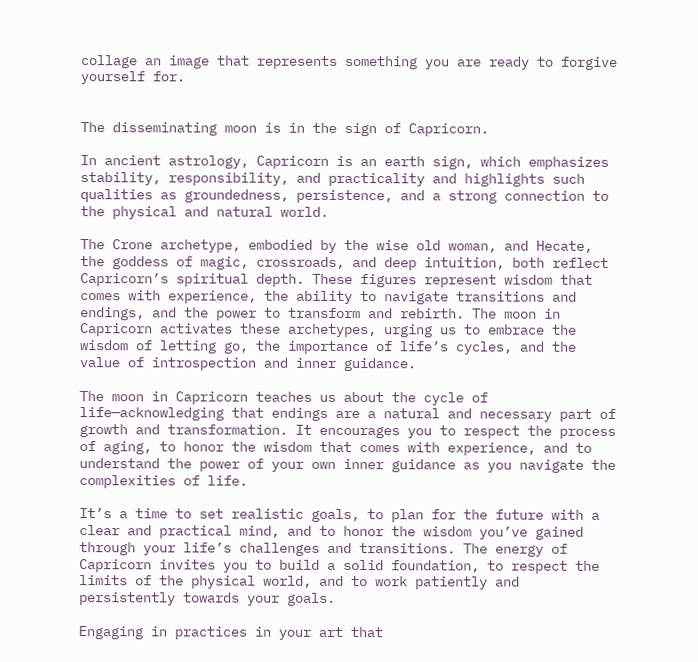collage an image that represents something you are ready to forgive yourself for.


The disseminating moon is in the sign of Capricorn.

In ancient astrology, Capricorn is an earth sign, which emphasizes stability, responsibility, and practicality and highlights such qualities as groundedness, persistence, and a strong connection to the physical and natural world.

The Crone archetype, embodied by the wise old woman, and Hecate, the goddess of magic, crossroads, and deep intuition, both reflect Capricorn’s spiritual depth. These figures represent wisdom that comes with experience, the ability to navigate transitions and endings, and the power to transform and rebirth. The moon in Capricorn activates these archetypes, urging us to embrace the wisdom of letting go, the importance of life’s cycles, and the value of introspection and inner guidance.

The moon in Capricorn teaches us about the cycle of life—acknowledging that endings are a natural and necessary part of growth and transformation. It encourages you to respect the process of aging, to honor the wisdom that comes with experience, and to understand the power of your own inner guidance as you navigate the complexities of life.

It’s a time to set realistic goals, to plan for the future with a clear and practical mind, and to honor the wisdom you’ve gained through your life’s challenges and transitions. The energy of Capricorn invites you to build a solid foundation, to respect the limits of the physical world, and to work patiently and persistently towards your goals.

Engaging in practices in your art that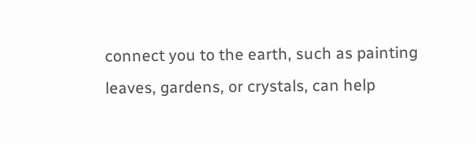connect you to the earth, such as painting leaves, gardens, or crystals, can help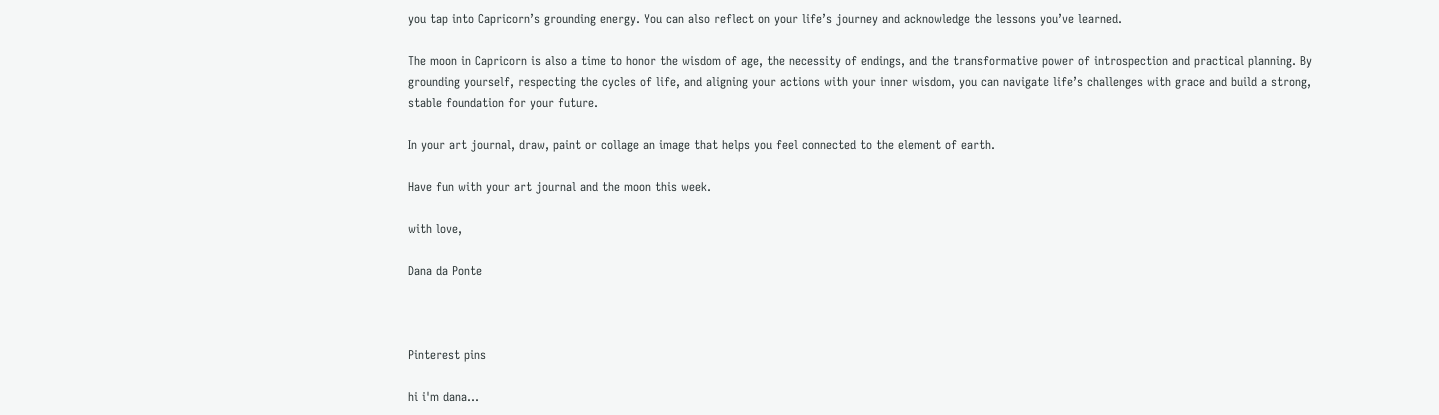you tap into Capricorn’s grounding energy. You can also reflect on your life’s journey and acknowledge the lessons you’ve learned.

The moon in Capricorn is also a time to honor the wisdom of age, the necessity of endings, and the transformative power of introspection and practical planning. By grounding yourself, respecting the cycles of life, and aligning your actions with your inner wisdom, you can navigate life’s challenges with grace and build a strong, stable foundation for your future.

In your art journal, draw, paint or collage an image that helps you feel connected to the element of earth.

Have fun with your art journal and the moon this week.

with love,

Dana da Ponte



Pinterest pins

hi i'm dana...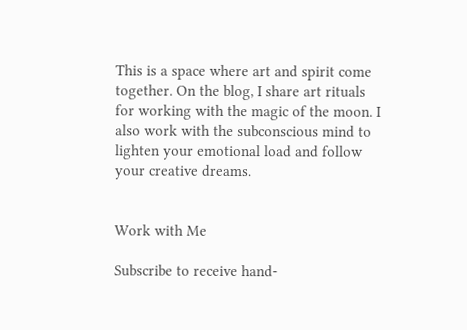This is a space where art and spirit come together. On the blog, I share art rituals for working with the magic of the moon. I also work with the subconscious mind to lighten your emotional load and follow your creative dreams.


Work with Me

Subscribe to receive hand-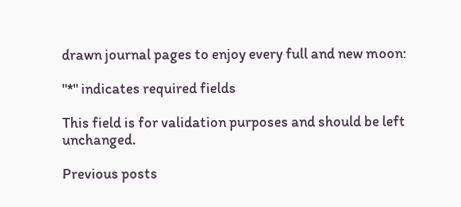drawn journal pages to enjoy every full and new moon:

"*" indicates required fields

This field is for validation purposes and should be left unchanged.

Previous posts